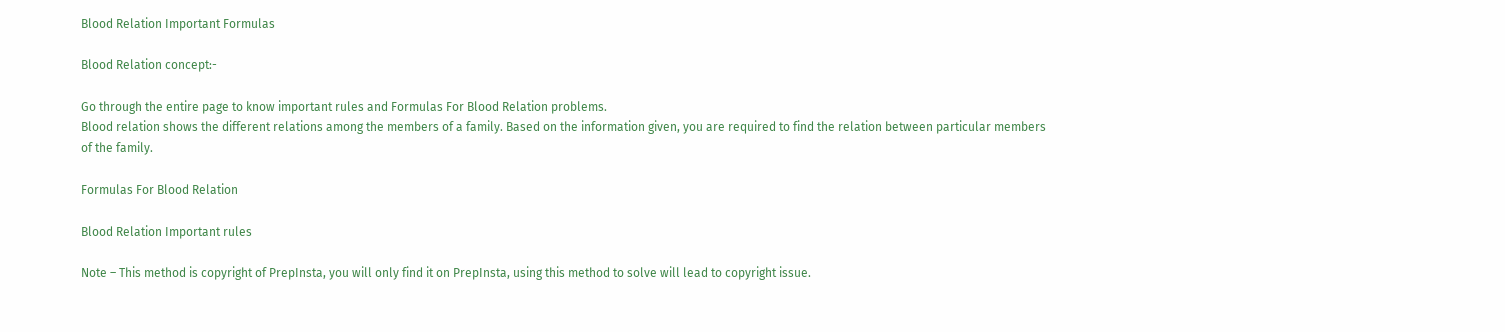Blood Relation Important Formulas

Blood Relation concept:-

Go through the entire page to know important rules and Formulas For Blood Relation problems.
Blood relation shows the different relations among the members of a family. Based on the information given, you are required to find the relation between particular members of the family.

Formulas For Blood Relation

Blood Relation Important rules

Note – This method is copyright of PrepInsta, you will only find it on PrepInsta, using this method to solve will lead to copyright issue.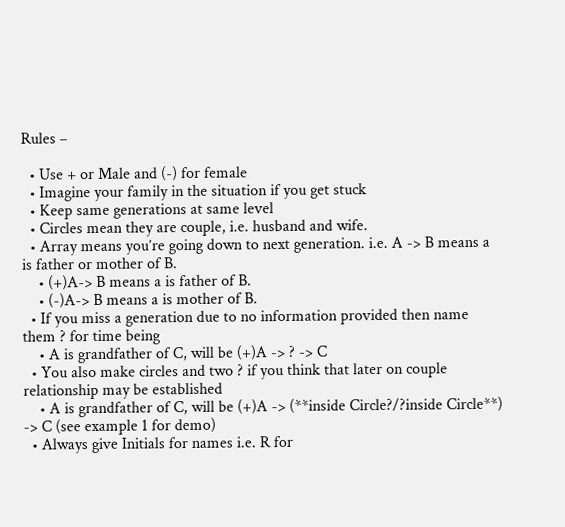Rules –

  • Use + or Male and (-) for female
  • Imagine your family in the situation if you get stuck
  • Keep same generations at same level
  • Circles mean they are couple, i.e. husband and wife.
  • Array means you’re going down to next generation. i.e. A -> B means a is father or mother of B.
    • (+)A-> B means a is father of B.
    • (-)A-> B means a is mother of B.
  • If you miss a generation due to no information provided then name them ? for time being
    • A is grandfather of C, will be (+)A -> ? -> C
  • You also make circles and two ? if you think that later on couple relationship may be established
    • A is grandfather of C, will be (+)A -> (**inside Circle?/?inside Circle**) -> C (see example 1 for demo)
  • Always give Initials for names i.e. R for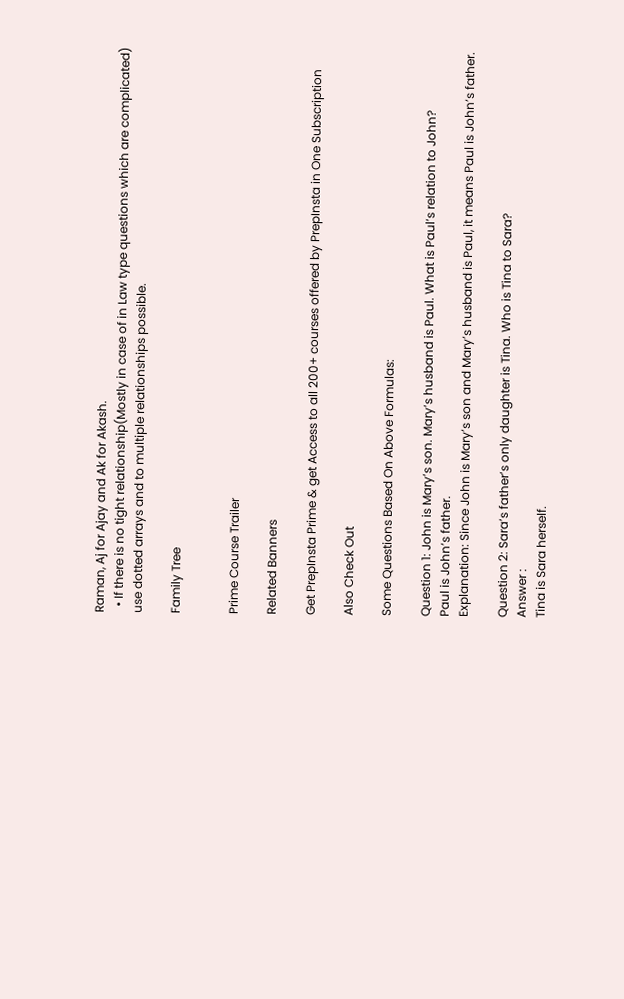Raman, Aj for Ajay and Ak for Akash.
  • If there is no tight relationship(Mostly in case of in Law type questions which are complicated) use dotted arrays and to multiple relationships possible.

Family Tree


Prime Course Trailer

Related Banners

Get PrepInsta Prime & get Access to all 200+ courses offered by PrepInsta in One Subscription

Also Check Out

Some Questions Based On Above Formulas:

Question 1: John is Mary’s son. Mary’s husband is Paul. What is Paul’s relation to John?
Paul is John’s father.
Explanation: Since John is Mary’s son and Mary’s husband is Paul, it means Paul is John’s father.

Question 2: Sara’s father’s only daughter is Tina. Who is Tina to Sara?
Answer :
Tina is Sara herself.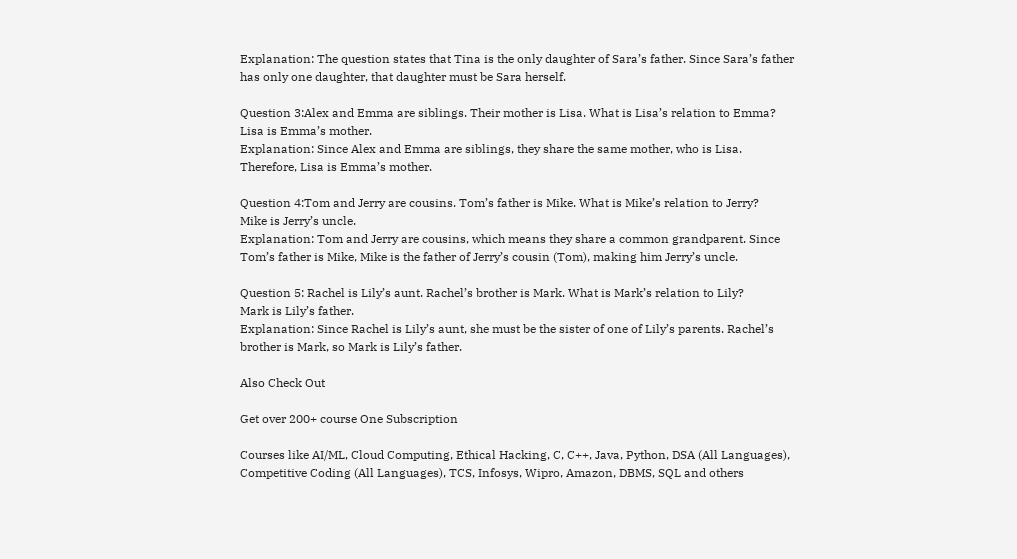Explanation: The question states that Tina is the only daughter of Sara’s father. Since Sara’s father has only one daughter, that daughter must be Sara herself.

Question 3:Alex and Emma are siblings. Their mother is Lisa. What is Lisa’s relation to Emma?
Lisa is Emma’s mother.
Explanation: Since Alex and Emma are siblings, they share the same mother, who is Lisa. Therefore, Lisa is Emma’s mother.

Question 4:Tom and Jerry are cousins. Tom’s father is Mike. What is Mike’s relation to Jerry?
Mike is Jerry’s uncle.
Explanation: Tom and Jerry are cousins, which means they share a common grandparent. Since Tom’s father is Mike, Mike is the father of Jerry’s cousin (Tom), making him Jerry’s uncle.

Question 5: Rachel is Lily’s aunt. Rachel’s brother is Mark. What is Mark’s relation to Lily?
Mark is Lily’s father.
Explanation: Since Rachel is Lily’s aunt, she must be the sister of one of Lily’s parents. Rachel’s brother is Mark, so Mark is Lily’s father.

Also Check Out

Get over 200+ course One Subscription

Courses like AI/ML, Cloud Computing, Ethical Hacking, C, C++, Java, Python, DSA (All Languages), Competitive Coding (All Languages), TCS, Infosys, Wipro, Amazon, DBMS, SQL and others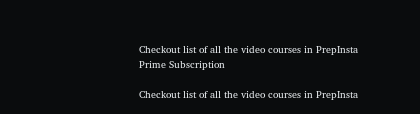Checkout list of all the video courses in PrepInsta Prime Subscription

Checkout list of all the video courses in PrepInsta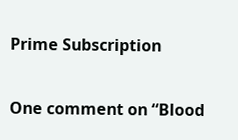Prime Subscription

One comment on “Blood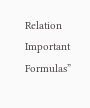Relation Important Formulas”